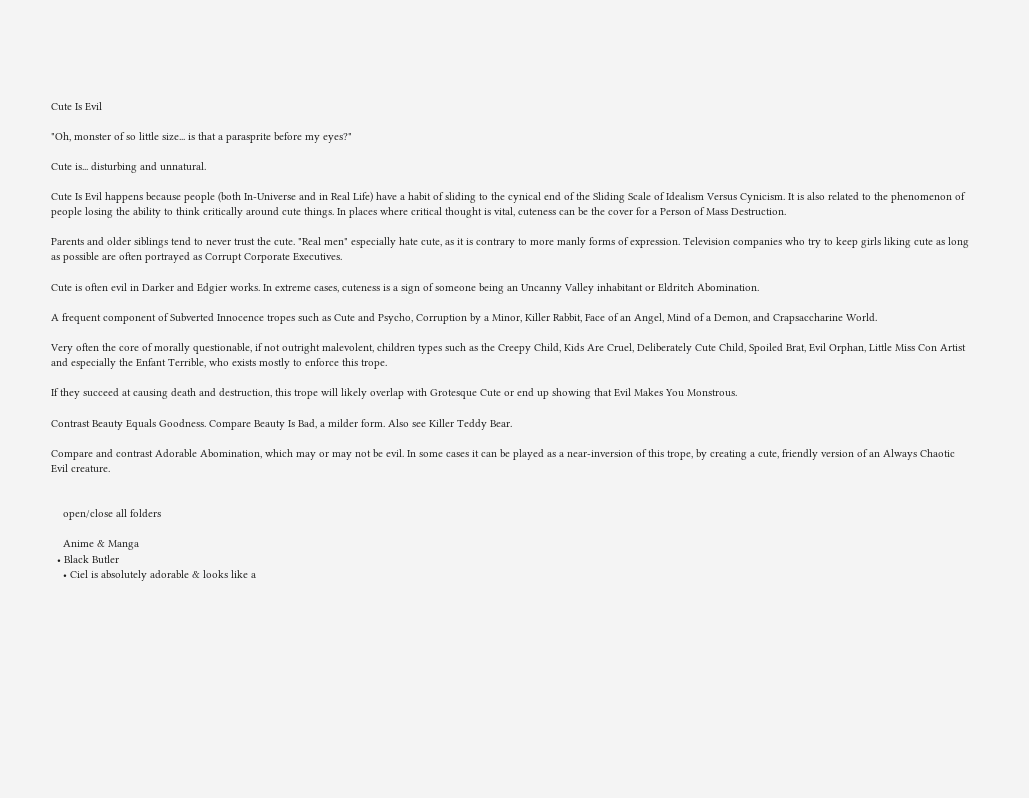Cute Is Evil

"Oh, monster of so little size... is that a parasprite before my eyes?"

Cute is... disturbing and unnatural.

Cute Is Evil happens because people (both In-Universe and in Real Life) have a habit of sliding to the cynical end of the Sliding Scale of Idealism Versus Cynicism. It is also related to the phenomenon of people losing the ability to think critically around cute things. In places where critical thought is vital, cuteness can be the cover for a Person of Mass Destruction.

Parents and older siblings tend to never trust the cute. "Real men" especially hate cute, as it is contrary to more manly forms of expression. Television companies who try to keep girls liking cute as long as possible are often portrayed as Corrupt Corporate Executives.

Cute is often evil in Darker and Edgier works. In extreme cases, cuteness is a sign of someone being an Uncanny Valley inhabitant or Eldritch Abomination.

A frequent component of Subverted Innocence tropes such as Cute and Psycho, Corruption by a Minor, Killer Rabbit, Face of an Angel, Mind of a Demon, and Crapsaccharine World.

Very often the core of morally questionable, if not outright malevolent, children types such as the Creepy Child, Kids Are Cruel, Deliberately Cute Child, Spoiled Brat, Evil Orphan, Little Miss Con Artist and especially the Enfant Terrible, who exists mostly to enforce this trope.

If they succeed at causing death and destruction, this trope will likely overlap with Grotesque Cute or end up showing that Evil Makes You Monstrous.

Contrast Beauty Equals Goodness. Compare Beauty Is Bad, a milder form. Also see Killer Teddy Bear.

Compare and contrast Adorable Abomination, which may or may not be evil. In some cases it can be played as a near-inversion of this trope, by creating a cute, friendly version of an Always Chaotic Evil creature.


    open/close all folders

    Anime & Manga
  • Black Butler
    • Ciel is absolutely adorable & looks like a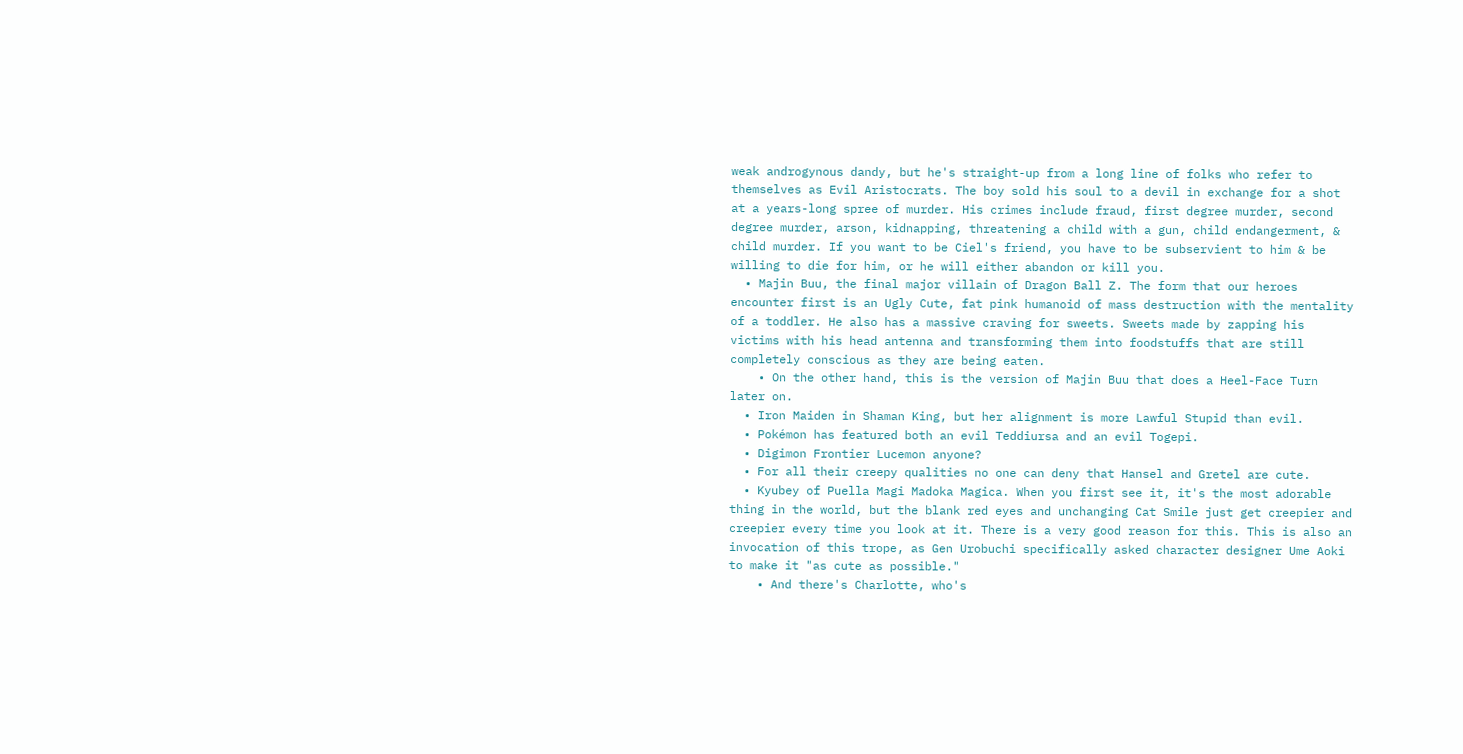weak androgynous dandy, but he's straight-up from a long line of folks who refer to themselves as Evil Aristocrats. The boy sold his soul to a devil in exchange for a shot at a years-long spree of murder. His crimes include fraud, first degree murder, second degree murder, arson, kidnapping, threatening a child with a gun, child endangerment, & child murder. If you want to be Ciel's friend, you have to be subservient to him & be willing to die for him, or he will either abandon or kill you.
  • Majin Buu, the final major villain of Dragon Ball Z. The form that our heroes encounter first is an Ugly Cute, fat pink humanoid of mass destruction with the mentality of a toddler. He also has a massive craving for sweets. Sweets made by zapping his victims with his head antenna and transforming them into foodstuffs that are still completely conscious as they are being eaten.
    • On the other hand, this is the version of Majin Buu that does a Heel-Face Turn later on.
  • Iron Maiden in Shaman King, but her alignment is more Lawful Stupid than evil.
  • Pokémon has featured both an evil Teddiursa and an evil Togepi.
  • Digimon Frontier Lucemon anyone?
  • For all their creepy qualities no one can deny that Hansel and Gretel are cute.
  • Kyubey of Puella Magi Madoka Magica. When you first see it, it's the most adorable thing in the world, but the blank red eyes and unchanging Cat Smile just get creepier and creepier every time you look at it. There is a very good reason for this. This is also an invocation of this trope, as Gen Urobuchi specifically asked character designer Ume Aoki to make it "as cute as possible."
    • And there's Charlotte, who's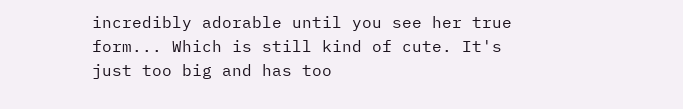incredibly adorable until you see her true form... Which is still kind of cute. It's just too big and has too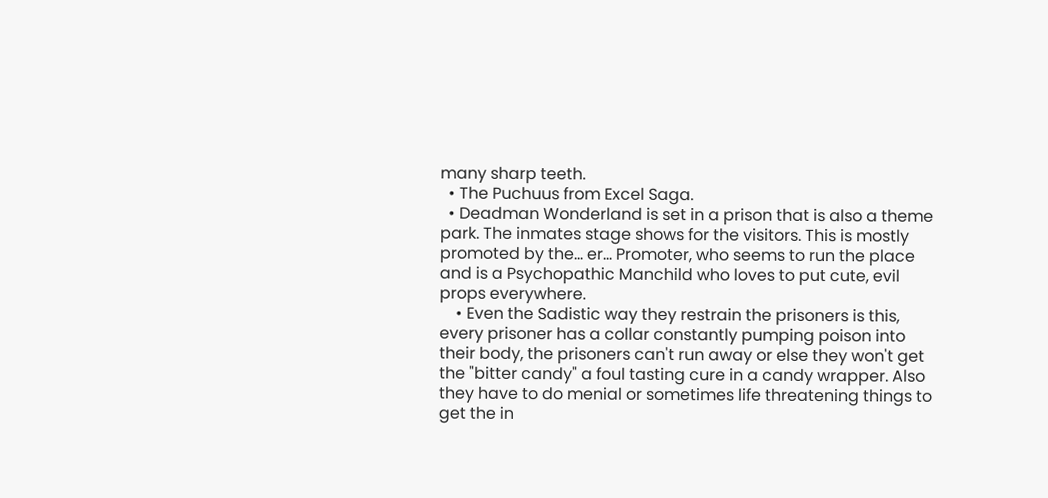many sharp teeth.
  • The Puchuus from Excel Saga.
  • Deadman Wonderland is set in a prison that is also a theme park. The inmates stage shows for the visitors. This is mostly promoted by the... er... Promoter, who seems to run the place and is a Psychopathic Manchild who loves to put cute, evil props everywhere.
    • Even the Sadistic way they restrain the prisoners is this, every prisoner has a collar constantly pumping poison into their body, the prisoners can't run away or else they won't get the "bitter candy" a foul tasting cure in a candy wrapper. Also they have to do menial or sometimes life threatening things to get the in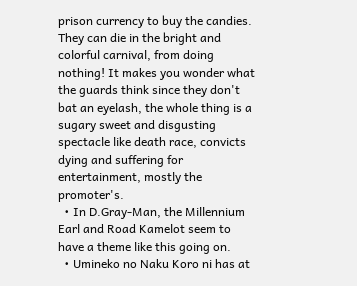prison currency to buy the candies. They can die in the bright and colorful carnival, from doing nothing! It makes you wonder what the guards think since they don't bat an eyelash, the whole thing is a sugary sweet and disgusting spectacle like death race, convicts dying and suffering for entertainment, mostly the promoter's.
  • In D.Gray-Man, the Millennium Earl and Road Kamelot seem to have a theme like this going on.
  • Umineko no Naku Koro ni has at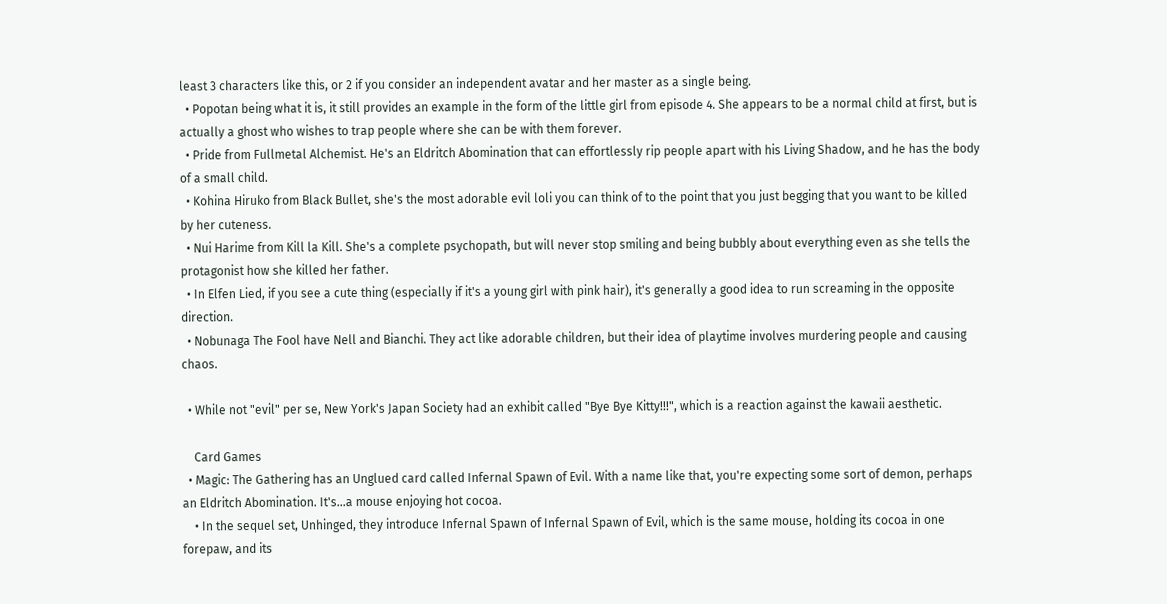least 3 characters like this, or 2 if you consider an independent avatar and her master as a single being.
  • Popotan being what it is, it still provides an example in the form of the little girl from episode 4. She appears to be a normal child at first, but is actually a ghost who wishes to trap people where she can be with them forever.
  • Pride from Fullmetal Alchemist. He's an Eldritch Abomination that can effortlessly rip people apart with his Living Shadow, and he has the body of a small child.
  • Kohina Hiruko from Black Bullet, she's the most adorable evil loli you can think of to the point that you just begging that you want to be killed by her cuteness.
  • Nui Harime from Kill la Kill. She's a complete psychopath, but will never stop smiling and being bubbly about everything even as she tells the protagonist how she killed her father.
  • In Elfen Lied, if you see a cute thing (especially if it's a young girl with pink hair), it's generally a good idea to run screaming in the opposite direction.
  • Nobunaga The Fool have Nell and Bianchi. They act like adorable children, but their idea of playtime involves murdering people and causing chaos.

  • While not "evil" per se, New York's Japan Society had an exhibit called "Bye Bye Kitty!!!", which is a reaction against the kawaii aesthetic.

    Card Games
  • Magic: The Gathering has an Unglued card called Infernal Spawn of Evil. With a name like that, you're expecting some sort of demon, perhaps an Eldritch Abomination. It's...a mouse enjoying hot cocoa.
    • In the sequel set, Unhinged, they introduce Infernal Spawn of Infernal Spawn of Evil, which is the same mouse, holding its cocoa in one forepaw, and its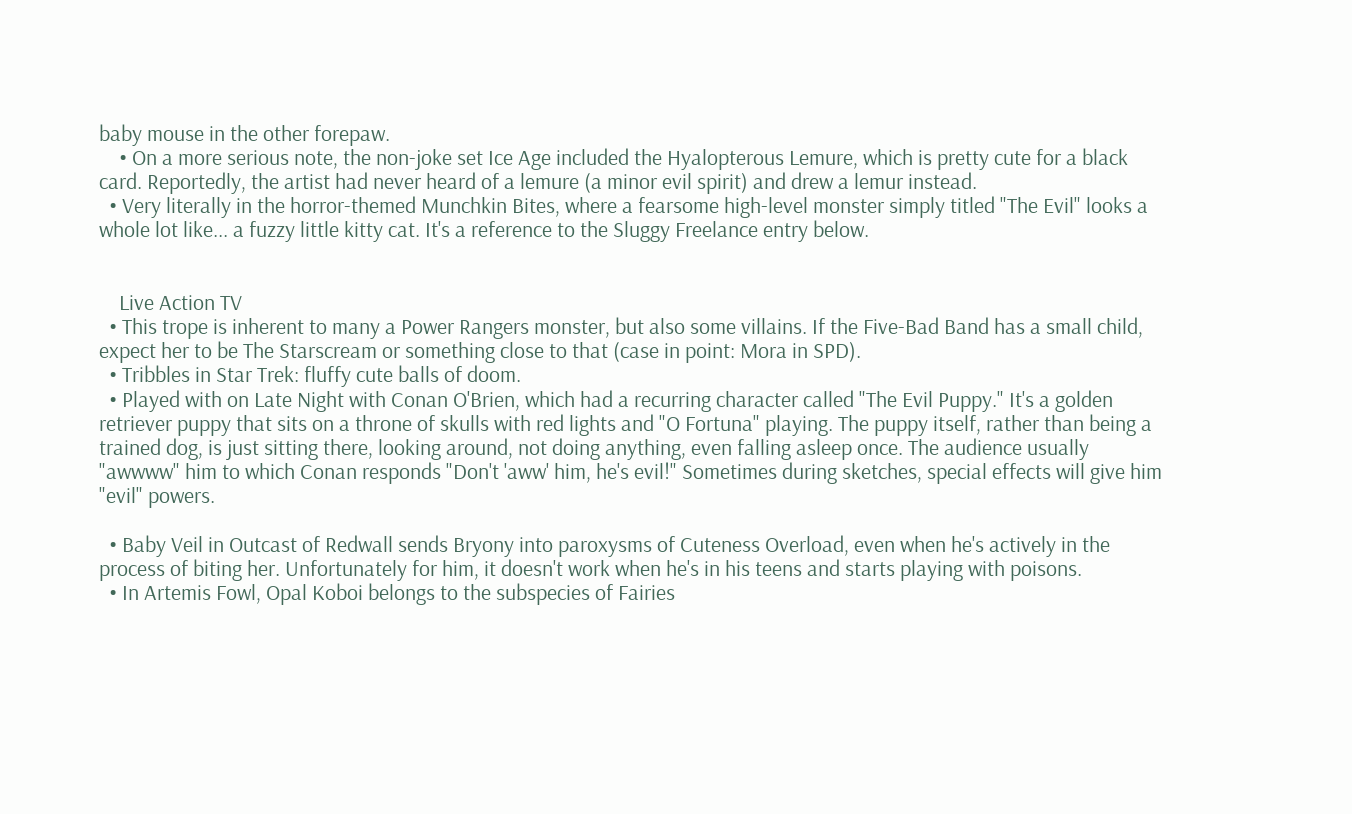baby mouse in the other forepaw.
    • On a more serious note, the non-joke set Ice Age included the Hyalopterous Lemure, which is pretty cute for a black card. Reportedly, the artist had never heard of a lemure (a minor evil spirit) and drew a lemur instead.
  • Very literally in the horror-themed Munchkin Bites, where a fearsome high-level monster simply titled "The Evil" looks a whole lot like... a fuzzy little kitty cat. It's a reference to the Sluggy Freelance entry below.


    Live Action TV
  • This trope is inherent to many a Power Rangers monster, but also some villains. If the Five-Bad Band has a small child, expect her to be The Starscream or something close to that (case in point: Mora in SPD).
  • Tribbles in Star Trek: fluffy cute balls of doom.
  • Played with on Late Night with Conan O'Brien, which had a recurring character called "The Evil Puppy." It's a golden retriever puppy that sits on a throne of skulls with red lights and "O Fortuna" playing. The puppy itself, rather than being a trained dog, is just sitting there, looking around, not doing anything, even falling asleep once. The audience usually "awwww" him to which Conan responds "Don't 'aww' him, he's evil!" Sometimes during sketches, special effects will give him "evil" powers.

  • Baby Veil in Outcast of Redwall sends Bryony into paroxysms of Cuteness Overload, even when he's actively in the process of biting her. Unfortunately for him, it doesn't work when he's in his teens and starts playing with poisons.
  • In Artemis Fowl, Opal Koboi belongs to the subspecies of Fairies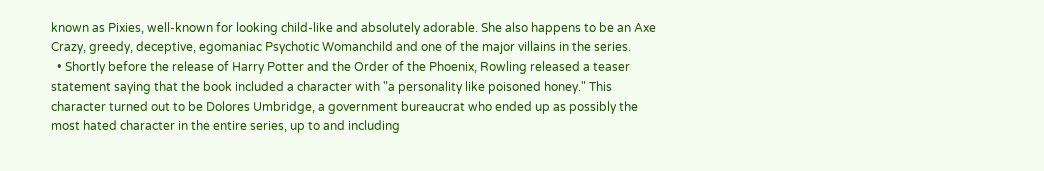known as Pixies, well-known for looking child-like and absolutely adorable. She also happens to be an Axe Crazy, greedy, deceptive, egomaniac Psychotic Womanchild and one of the major villains in the series.
  • Shortly before the release of Harry Potter and the Order of the Phoenix, Rowling released a teaser statement saying that the book included a character with "a personality like poisoned honey." This character turned out to be Dolores Umbridge, a government bureaucrat who ended up as possibly the most hated character in the entire series, up to and including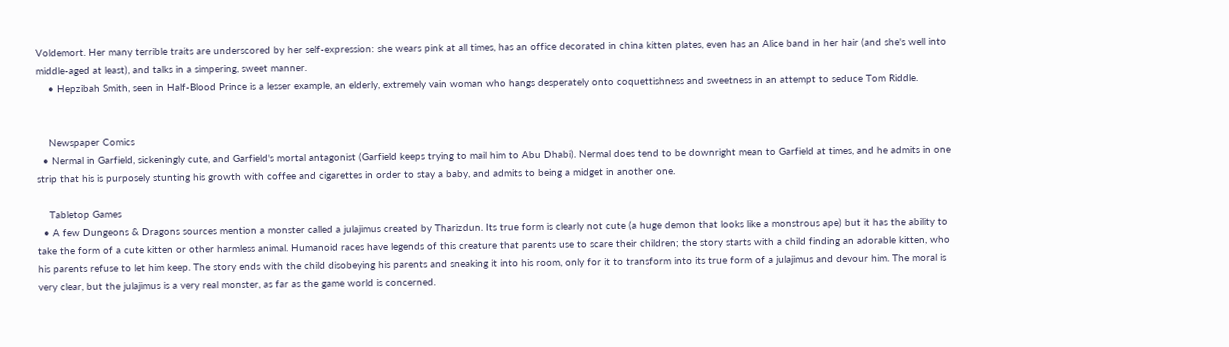Voldemort. Her many terrible traits are underscored by her self-expression: she wears pink at all times, has an office decorated in china kitten plates, even has an Alice band in her hair (and she's well into middle-aged at least), and talks in a simpering, sweet manner.
    • Hepzibah Smith, seen in Half-Blood Prince is a lesser example, an elderly, extremely vain woman who hangs desperately onto coquettishness and sweetness in an attempt to seduce Tom Riddle.


    Newspaper Comics
  • Nermal in Garfield, sickeningly cute, and Garfield's mortal antagonist (Garfield keeps trying to mail him to Abu Dhabi). Nermal does tend to be downright mean to Garfield at times, and he admits in one strip that his is purposely stunting his growth with coffee and cigarettes in order to stay a baby, and admits to being a midget in another one.

    Tabletop Games
  • A few Dungeons & Dragons sources mention a monster called a julajimus created by Tharizdun. Its true form is clearly not cute (a huge demon that looks like a monstrous ape) but it has the ability to take the form of a cute kitten or other harmless animal. Humanoid races have legends of this creature that parents use to scare their children; the story starts with a child finding an adorable kitten, who his parents refuse to let him keep. The story ends with the child disobeying his parents and sneaking it into his room, only for it to transform into its true form of a julajimus and devour him. The moral is very clear, but the julajimus is a very real monster, as far as the game world is concerned.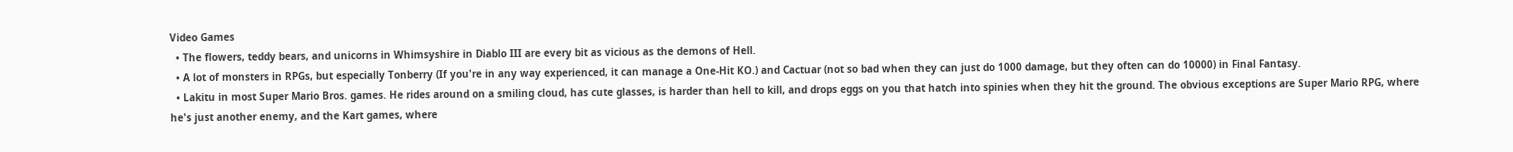Video Games
  • The flowers, teddy bears, and unicorns in Whimsyshire in Diablo III are every bit as vicious as the demons of Hell.
  • A lot of monsters in RPGs, but especially Tonberry (If you're in any way experienced, it can manage a One-Hit KO.) and Cactuar (not so bad when they can just do 1000 damage, but they often can do 10000) in Final Fantasy.
  • Lakitu in most Super Mario Bros. games. He rides around on a smiling cloud, has cute glasses, is harder than hell to kill, and drops eggs on you that hatch into spinies when they hit the ground. The obvious exceptions are Super Mario RPG, where he's just another enemy, and the Kart games, where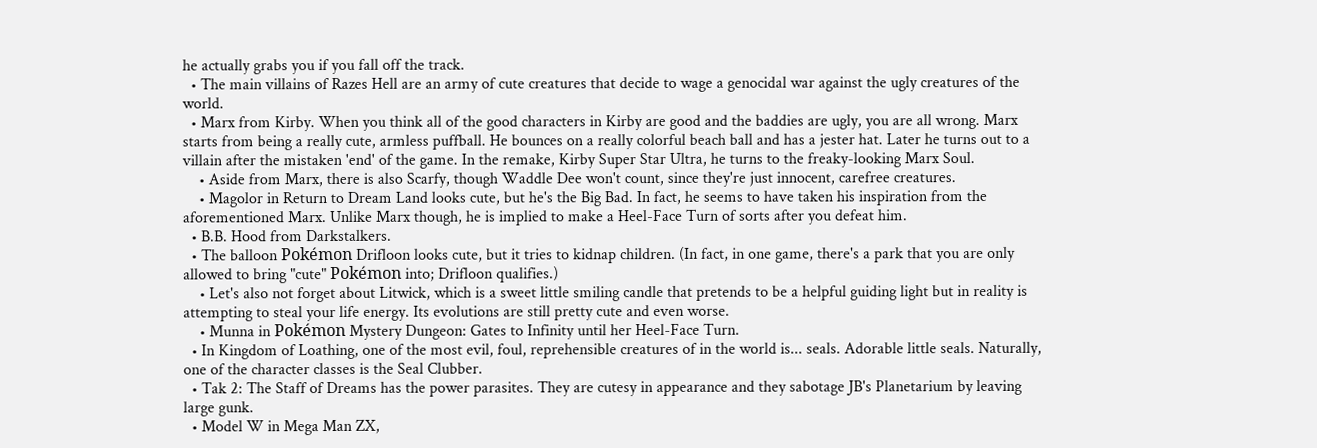he actually grabs you if you fall off the track.
  • The main villains of Razes Hell are an army of cute creatures that decide to wage a genocidal war against the ugly creatures of the world.
  • Marx from Kirby. When you think all of the good characters in Kirby are good and the baddies are ugly, you are all wrong. Marx starts from being a really cute, armless puffball. He bounces on a really colorful beach ball and has a jester hat. Later he turns out to a villain after the mistaken 'end' of the game. In the remake, Kirby Super Star Ultra, he turns to the freaky-looking Marx Soul.
    • Aside from Marx, there is also Scarfy, though Waddle Dee won't count, since they're just innocent, carefree creatures.
    • Magolor in Return to Dream Land looks cute, but he's the Big Bad. In fact, he seems to have taken his inspiration from the aforementioned Marx. Unlike Marx though, he is implied to make a Heel-Face Turn of sorts after you defeat him.
  • B.B. Hood from Darkstalkers.
  • The balloon Pokémon Drifloon looks cute, but it tries to kidnap children. (In fact, in one game, there's a park that you are only allowed to bring "cute" Pokémon into; Drifloon qualifies.)
    • Let's also not forget about Litwick, which is a sweet little smiling candle that pretends to be a helpful guiding light but in reality is attempting to steal your life energy. Its evolutions are still pretty cute and even worse.
    • Munna in Pokémon Mystery Dungeon: Gates to Infinity until her Heel-Face Turn.
  • In Kingdom of Loathing, one of the most evil, foul, reprehensible creatures of in the world is... seals. Adorable little seals. Naturally, one of the character classes is the Seal Clubber.
  • Tak 2: The Staff of Dreams has the power parasites. They are cutesy in appearance and they sabotage JB's Planetarium by leaving large gunk.
  • Model W in Mega Man ZX,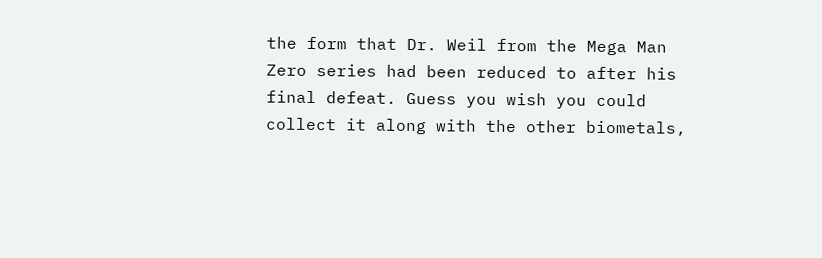the form that Dr. Weil from the Mega Man Zero series had been reduced to after his final defeat. Guess you wish you could collect it along with the other biometals,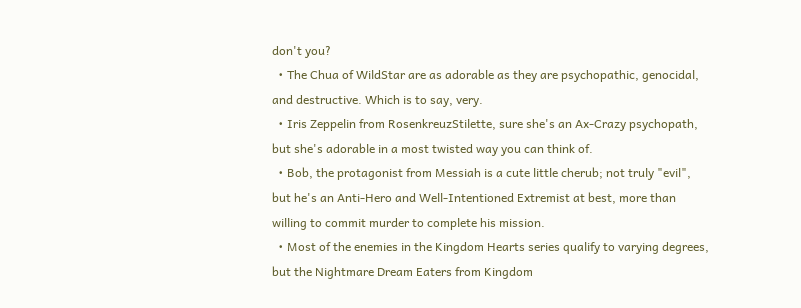don't you?
  • The Chua of WildStar are as adorable as they are psychopathic, genocidal, and destructive. Which is to say, very.
  • Iris Zeppelin from RosenkreuzStilette, sure she's an Ax-Crazy psychopath, but she's adorable in a most twisted way you can think of.
  • Bob, the protagonist from Messiah is a cute little cherub; not truly "evil", but he's an Anti-Hero and Well-Intentioned Extremist at best, more than willing to commit murder to complete his mission.
  • Most of the enemies in the Kingdom Hearts series qualify to varying degrees, but the Nightmare Dream Eaters from Kingdom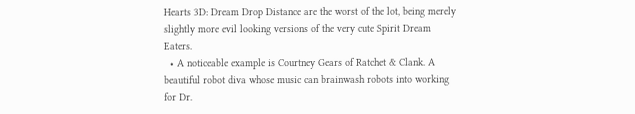Hearts 3D: Dream Drop Distance are the worst of the lot, being merely slightly more evil looking versions of the very cute Spirit Dream Eaters.
  • A noticeable example is Courtney Gears of Ratchet & Clank. A beautiful robot diva whose music can brainwash robots into working for Dr.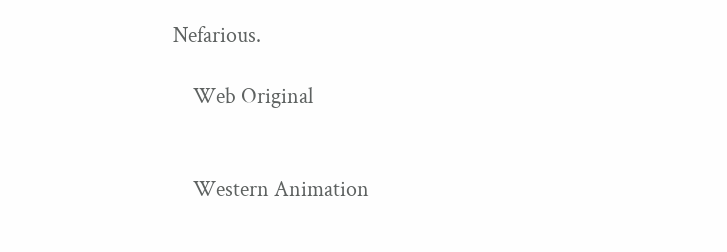Nefarious.

    Web Original


    Western Animation